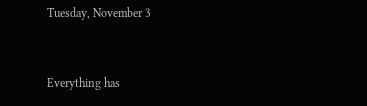Tuesday, November 3


Everything has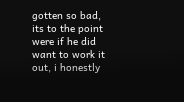gotten so bad, its to the point were if he did want to work it out, i honestly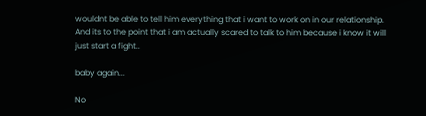wouldnt be able to tell him everything that i want to work on in our relationship. And its to the point that i am actually scared to talk to him because i know it will just start a fight..

baby again...

No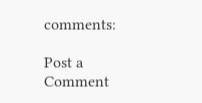comments:

Post a Comment